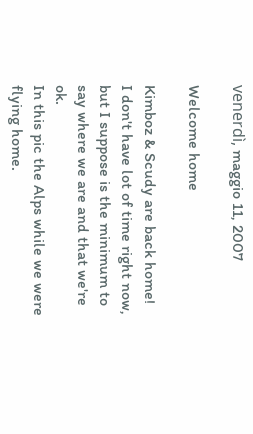venerdì, maggio 11, 2007

Welcome home

Kimboz & Scudy are back home!
I don't have lot of time right now, but I suppose is the minimum to say where we are and that we're ok.
In this pic the Alps while we were flying home.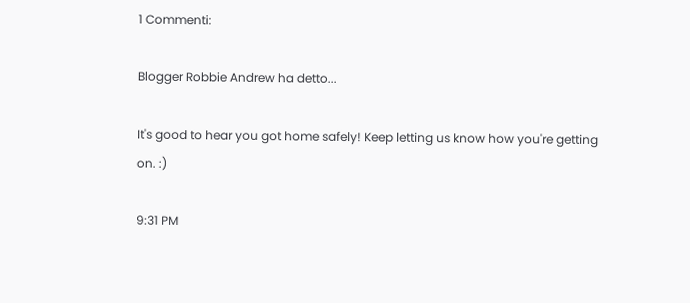1 Commenti:

Blogger Robbie Andrew ha detto...

It's good to hear you got home safely! Keep letting us know how you're getting on. :)

9:31 PM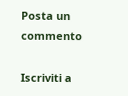Posta un commento

Iscriviti a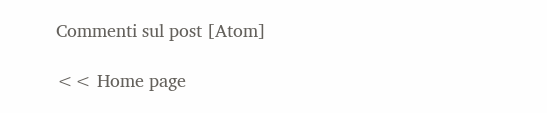Commenti sul post [Atom]

<< Home page